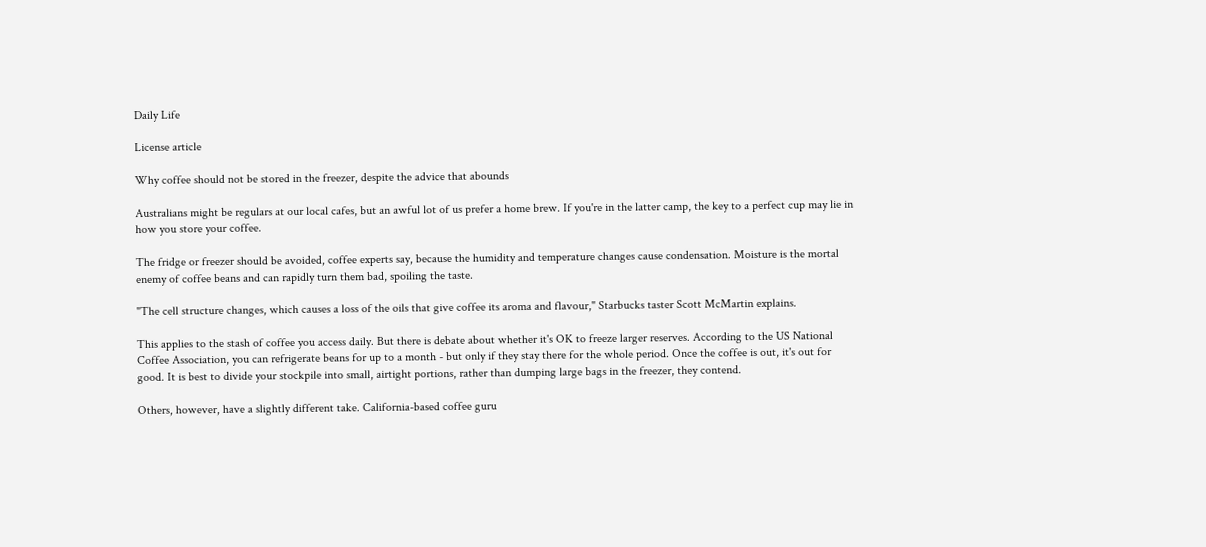Daily Life

License article

Why coffee should not be stored in the freezer, despite the advice that abounds

Australians might be regulars at our local cafes, but an awful lot of us prefer a home brew. If you're in the latter camp, the key to a perfect cup may lie in how you store your coffee.

The fridge or freezer should be avoided, coffee experts say, because the humidity and temperature changes cause condensation. Moisture is the mortal enemy of coffee beans and can rapidly turn them bad, spoiling the taste.

"The cell structure changes, which causes a loss of the oils that give coffee its aroma and flavour," Starbucks taster Scott McMartin explains.

This applies to the stash of coffee you access daily. But there is debate about whether it's OK to freeze larger reserves. According to the US National Coffee Association, you can refrigerate beans for up to a month - but only if they stay there for the whole period. Once the coffee is out, it's out for good. It is best to divide your stockpile into small, airtight portions, rather than dumping large bags in the freezer, they contend.

Others, however, have a slightly different take. California-based coffee guru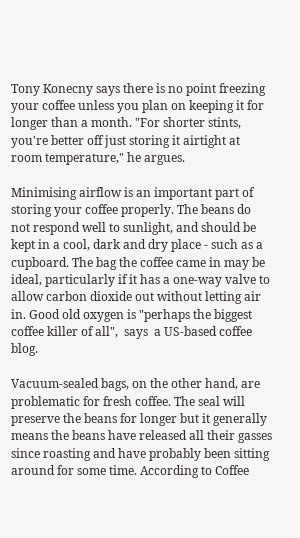Tony Konecny says there is no point freezing your coffee unless you plan on keeping it for longer than a month. "For shorter stints, you're better off just storing it airtight at room temperature," he argues.

Minimising airflow is an important part of storing your coffee properly. The beans do not respond well to sunlight, and should be kept in a cool, dark and dry place - such as a cupboard. The bag the coffee came in may be ideal, particularly if it has a one-way valve to allow carbon dioxide out without letting air in. Good old oxygen is "perhaps the biggest coffee killer of all",  says  a US-based coffee blog.

Vacuum-sealed bags, on the other hand, are problematic for fresh coffee. The seal will preserve the beans for longer but it generally means the beans have released all their gasses since roasting and have probably been sitting around for some time. According to Coffee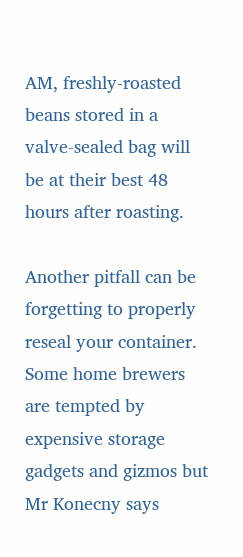AM, freshly-roasted beans stored in a valve-sealed bag will be at their best 48 hours after roasting.

Another pitfall can be forgetting to properly reseal your container. Some home brewers are tempted by expensive storage gadgets and gizmos but Mr Konecny says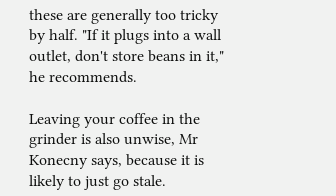these are generally too tricky by half. "If it plugs into a wall outlet, don't store beans in it," he recommends.

Leaving your coffee in the grinder is also unwise, Mr Konecny says, because it is likely to just go stale.